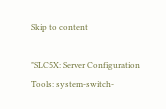Skip to content

"SLC5X: Server Configuration Tools: system-switch-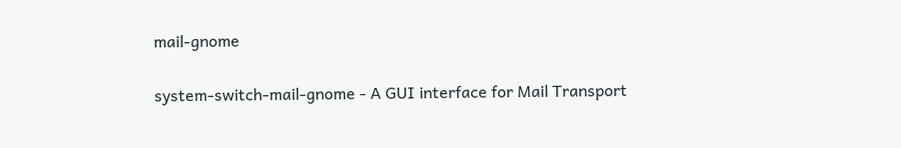mail-gnome

system-switch-mail-gnome - A GUI interface for Mail Transport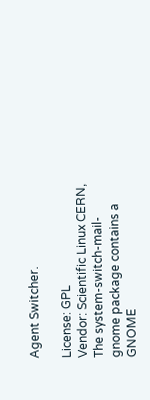Agent Switcher.

License: GPL
Vendor: Scientific Linux CERN,
The system-switch-mail-gnome package contains a GNOME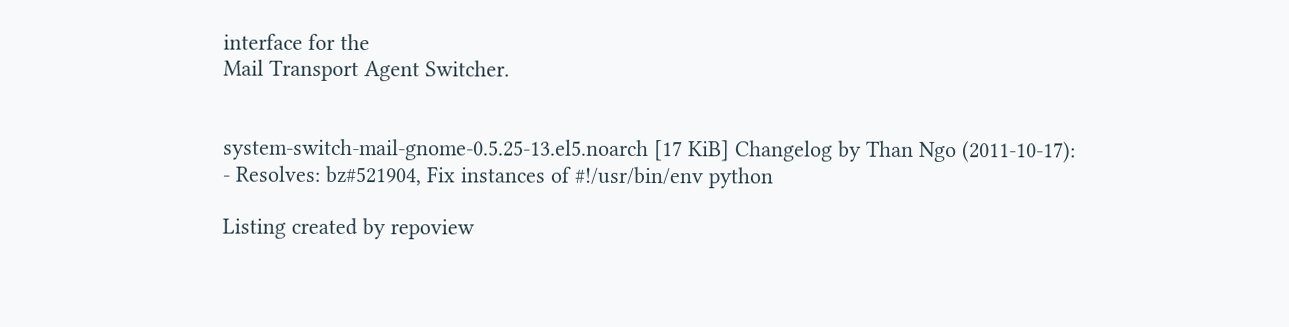interface for the
Mail Transport Agent Switcher.


system-switch-mail-gnome-0.5.25-13.el5.noarch [17 KiB] Changelog by Than Ngo (2011-10-17):
- Resolves: bz#521904, Fix instances of #!/usr/bin/env python

Listing created by repoview